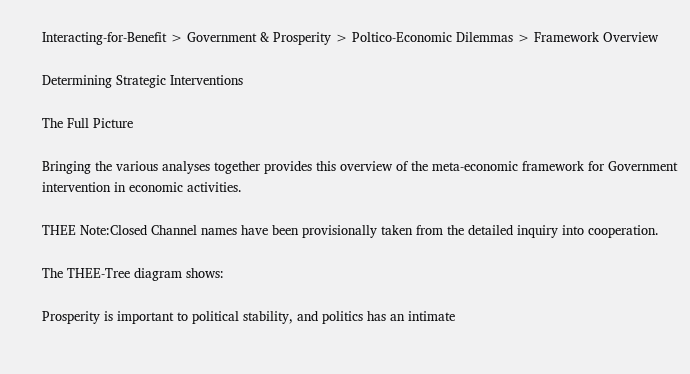Interacting-for-Benefit > Government & Prosperity > Poltico-Economic Dilemmas > Framework Overview

Determining Strategic Interventions

The Full Picture

Bringing the various analyses together provides this overview of the meta-economic framework for Government intervention in economic activities.

THEE Note:Closed Channel names have been provisionally taken from the detailed inquiry into cooperation.

The THEE-Tree diagram shows:

Prosperity is important to political stability, and politics has an intimate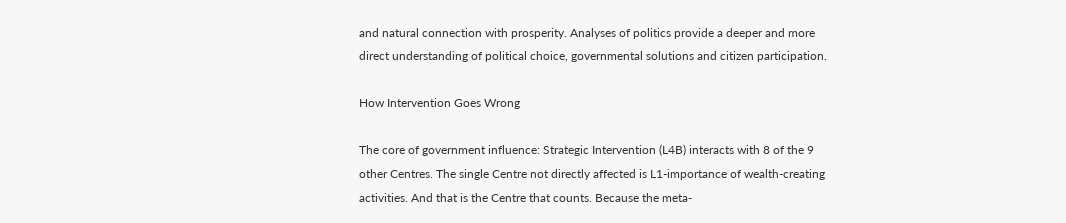and natural connection with prosperity. Analyses of politics provide a deeper and more direct understanding of political choice, governmental solutions and citizen participation.

How Intervention Goes Wrong

The core of government influence: Strategic Intervention (L4B) interacts with 8 of the 9 other Centres. The single Centre not directly affected is L1-importance of wealth-creating activities. And that is the Centre that counts. Because the meta-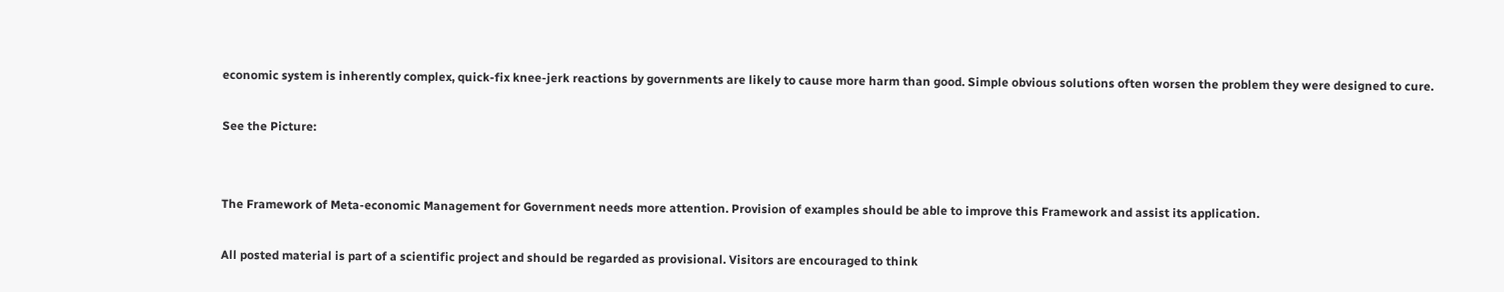economic system is inherently complex, quick-fix knee-jerk reactions by governments are likely to cause more harm than good. Simple obvious solutions often worsen the problem they were designed to cure.

See the Picture:


The Framework of Meta-economic Management for Government needs more attention. Provision of examples should be able to improve this Framework and assist its application.

All posted material is part of a scientific project and should be regarded as provisional. Visitors are encouraged to think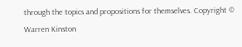through the topics and propositions for themselves. Copyright © Warren Kinston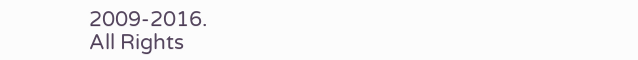2009-2016.
All Rights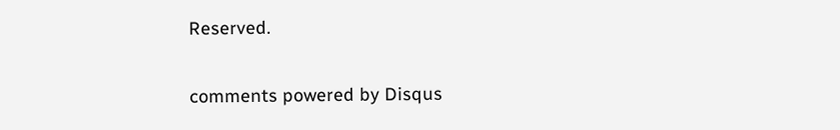Reserved.

comments powered by Disqus